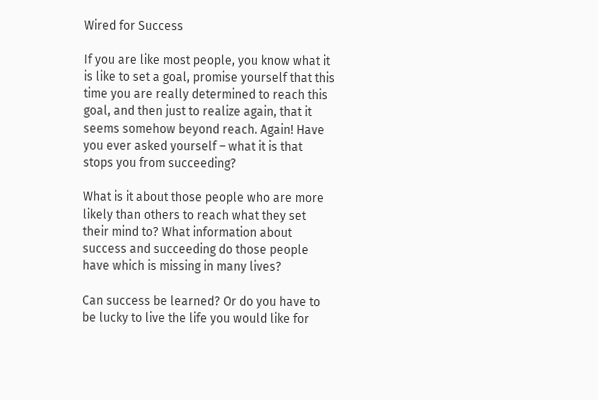Wired for Success

If you are like most people, you know what it is like to set a goal, promise yourself that this time you are really determined to reach this goal, and then just to realize again, that it seems somehow beyond reach. Again! Have you ever asked yourself – what it is that stops you from succeeding?

What is it about those people who are more likely than others to reach what they set their mind to? What information about success and succeeding do those people have which is missing in many lives?

Can success be learned? Or do you have to be lucky to live the life you would like for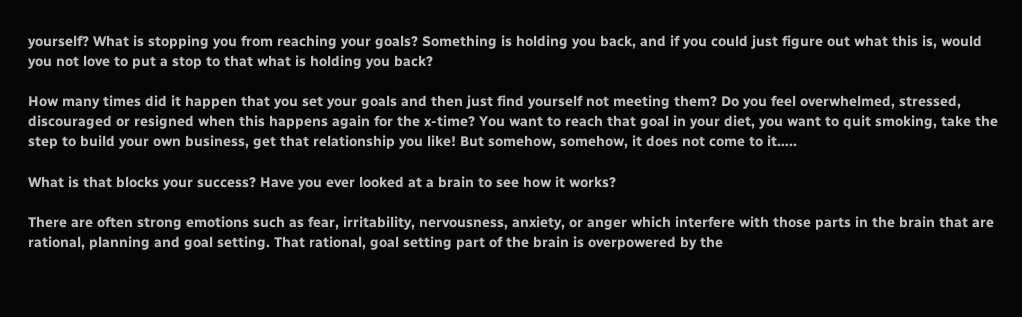yourself? What is stopping you from reaching your goals? Something is holding you back, and if you could just figure out what this is, would you not love to put a stop to that what is holding you back?

How many times did it happen that you set your goals and then just find yourself not meeting them? Do you feel overwhelmed, stressed, discouraged or resigned when this happens again for the x-time? You want to reach that goal in your diet, you want to quit smoking, take the step to build your own business, get that relationship you like! But somehow, somehow, it does not come to it…..

What is that blocks your success? Have you ever looked at a brain to see how it works?

There are often strong emotions such as fear, irritability, nervousness, anxiety, or anger which interfere with those parts in the brain that are rational, planning and goal setting. That rational, goal setting part of the brain is overpowered by the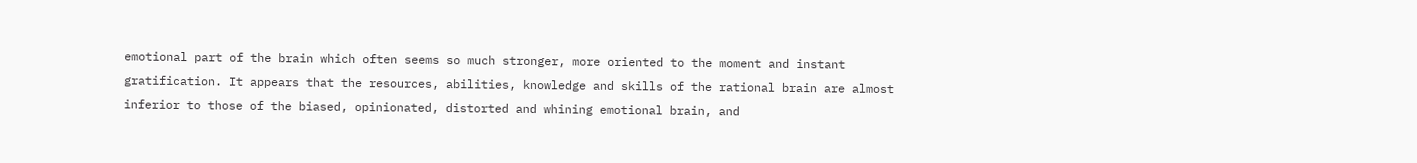emotional part of the brain which often seems so much stronger, more oriented to the moment and instant gratification. It appears that the resources, abilities, knowledge and skills of the rational brain are almost inferior to those of the biased, opinionated, distorted and whining emotional brain, and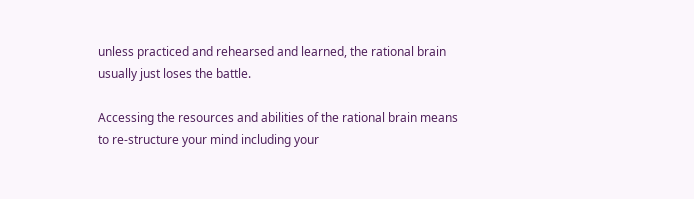unless practiced and rehearsed and learned, the rational brain usually just loses the battle.

Accessing the resources and abilities of the rational brain means to re-structure your mind including your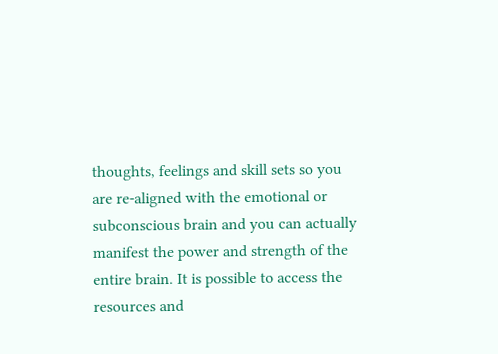thoughts, feelings and skill sets so you are re-aligned with the emotional or subconscious brain and you can actually manifest the power and strength of the entire brain. It is possible to access the resources and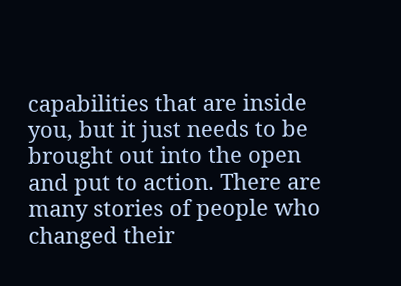capabilities that are inside you, but it just needs to be brought out into the open and put to action. There are many stories of people who changed their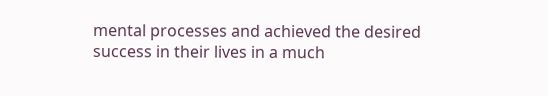mental processes and achieved the desired success in their lives in a much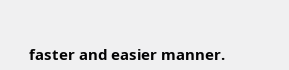faster and easier manner.